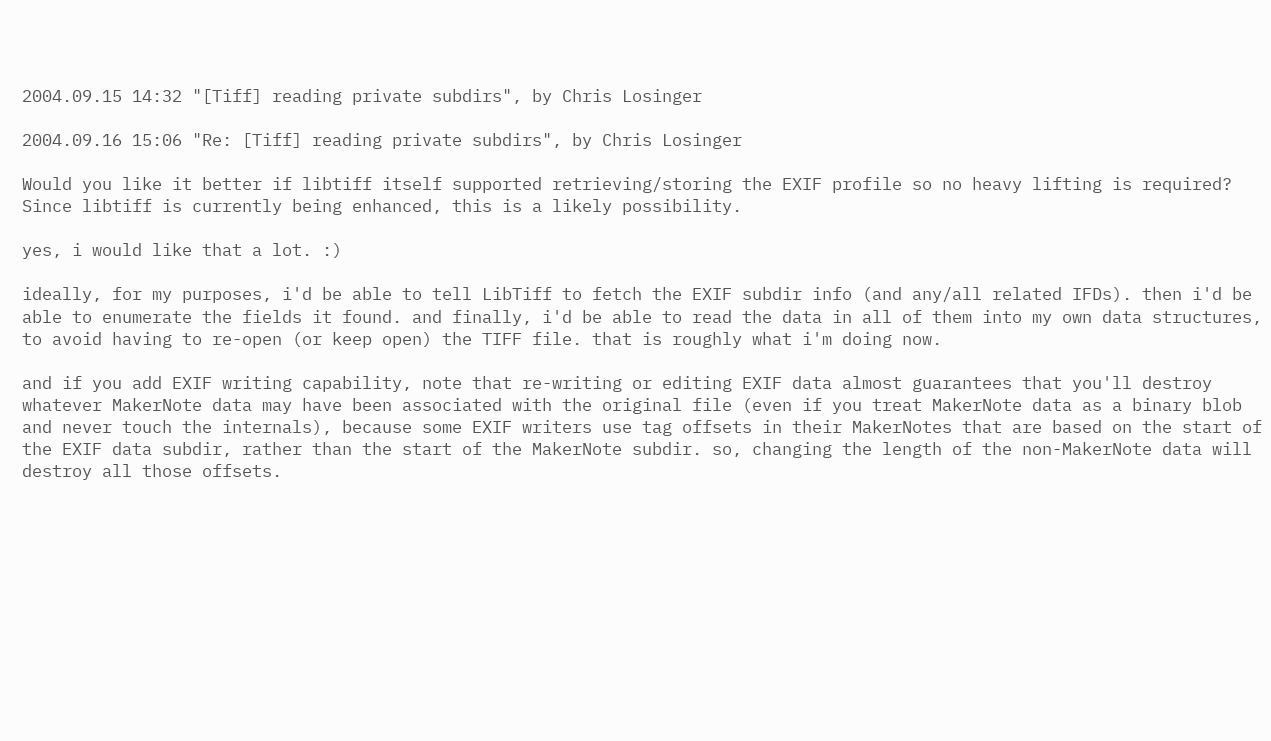2004.09.15 14:32 "[Tiff] reading private subdirs", by Chris Losinger

2004.09.16 15:06 "Re: [Tiff] reading private subdirs", by Chris Losinger

Would you like it better if libtiff itself supported retrieving/storing the EXIF profile so no heavy lifting is required? Since libtiff is currently being enhanced, this is a likely possibility.

yes, i would like that a lot. :)

ideally, for my purposes, i'd be able to tell LibTiff to fetch the EXIF subdir info (and any/all related IFDs). then i'd be able to enumerate the fields it found. and finally, i'd be able to read the data in all of them into my own data structures, to avoid having to re-open (or keep open) the TIFF file. that is roughly what i'm doing now.

and if you add EXIF writing capability, note that re-writing or editing EXIF data almost guarantees that you'll destroy whatever MakerNote data may have been associated with the original file (even if you treat MakerNote data as a binary blob and never touch the internals), because some EXIF writers use tag offsets in their MakerNotes that are based on the start of the EXIF data subdir, rather than the start of the MakerNote subdir. so, changing the length of the non-MakerNote data will destroy all those offsets.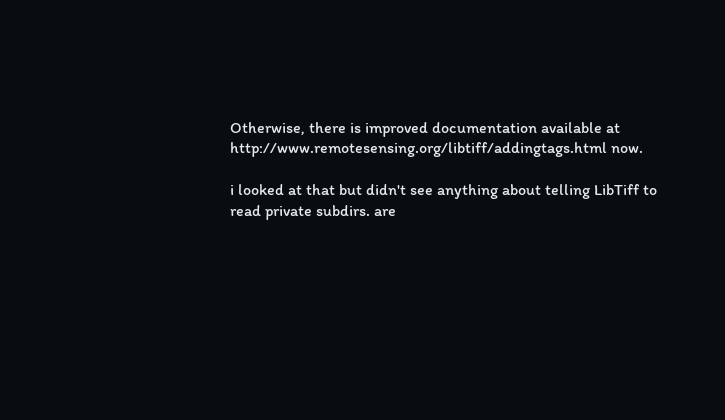Otherwise, there is improved documentation available at http://www.remotesensing.org/libtiff/addingtags.html now.

i looked at that but didn't see anything about telling LibTiff to read private subdirs. are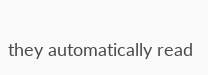they automatically read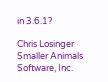in 3.6.1?

Chris Losinger
Smaller Animals Software, Inc.